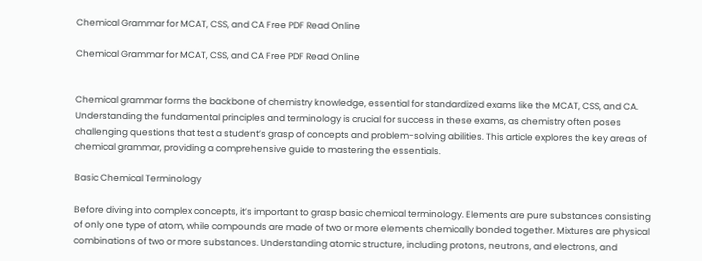Chemical Grammar for MCAT, CSS, and CA Free PDF Read Online

Chemical Grammar for MCAT, CSS, and CA Free PDF Read Online


Chemical grammar forms the backbone of chemistry knowledge, essential for standardized exams like the MCAT, CSS, and CA. Understanding the fundamental principles and terminology is crucial for success in these exams, as chemistry often poses challenging questions that test a student’s grasp of concepts and problem-solving abilities. This article explores the key areas of chemical grammar, providing a comprehensive guide to mastering the essentials.

Basic Chemical Terminology

Before diving into complex concepts, it’s important to grasp basic chemical terminology. Elements are pure substances consisting of only one type of atom, while compounds are made of two or more elements chemically bonded together. Mixtures are physical combinations of two or more substances. Understanding atomic structure, including protons, neutrons, and electrons, and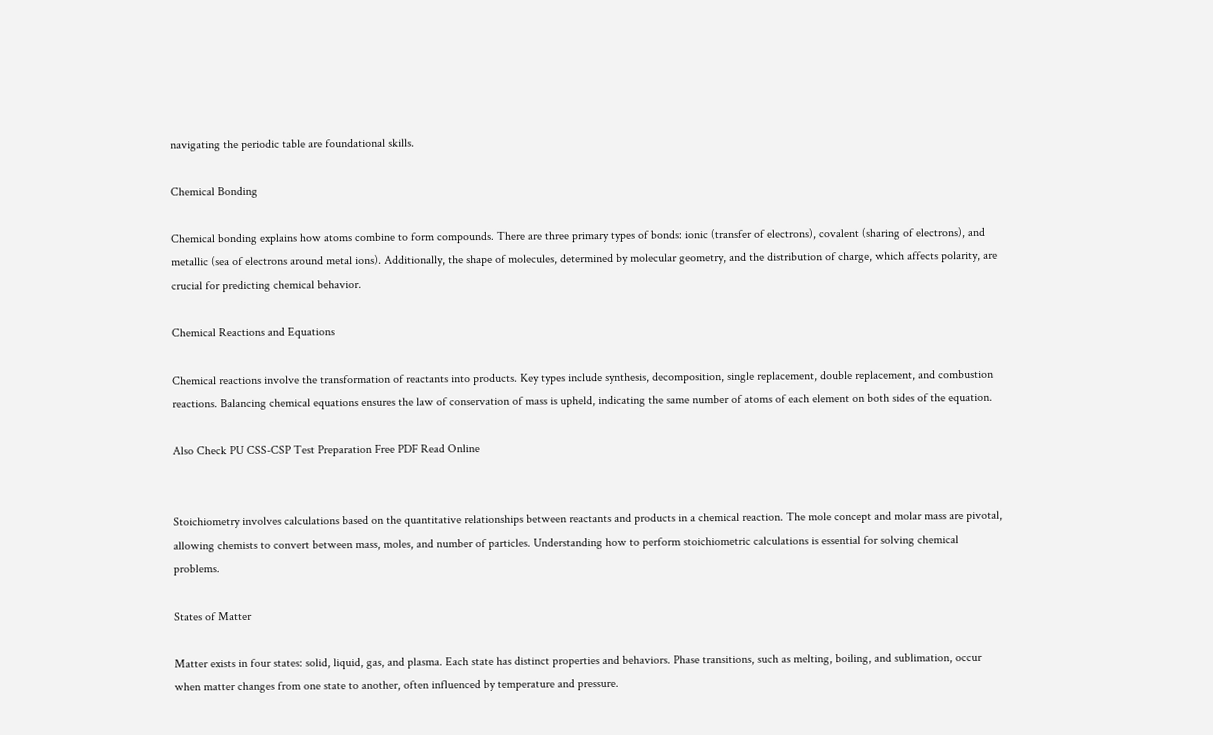navigating the periodic table are foundational skills.

Chemical Bonding

Chemical bonding explains how atoms combine to form compounds. There are three primary types of bonds: ionic (transfer of electrons), covalent (sharing of electrons), and metallic (sea of electrons around metal ions). Additionally, the shape of molecules, determined by molecular geometry, and the distribution of charge, which affects polarity, are crucial for predicting chemical behavior.

Chemical Reactions and Equations

Chemical reactions involve the transformation of reactants into products. Key types include synthesis, decomposition, single replacement, double replacement, and combustion reactions. Balancing chemical equations ensures the law of conservation of mass is upheld, indicating the same number of atoms of each element on both sides of the equation.

Also Check PU CSS-CSP Test Preparation Free PDF Read Online


Stoichiometry involves calculations based on the quantitative relationships between reactants and products in a chemical reaction. The mole concept and molar mass are pivotal, allowing chemists to convert between mass, moles, and number of particles. Understanding how to perform stoichiometric calculations is essential for solving chemical problems.

States of Matter

Matter exists in four states: solid, liquid, gas, and plasma. Each state has distinct properties and behaviors. Phase transitions, such as melting, boiling, and sublimation, occur when matter changes from one state to another, often influenced by temperature and pressure.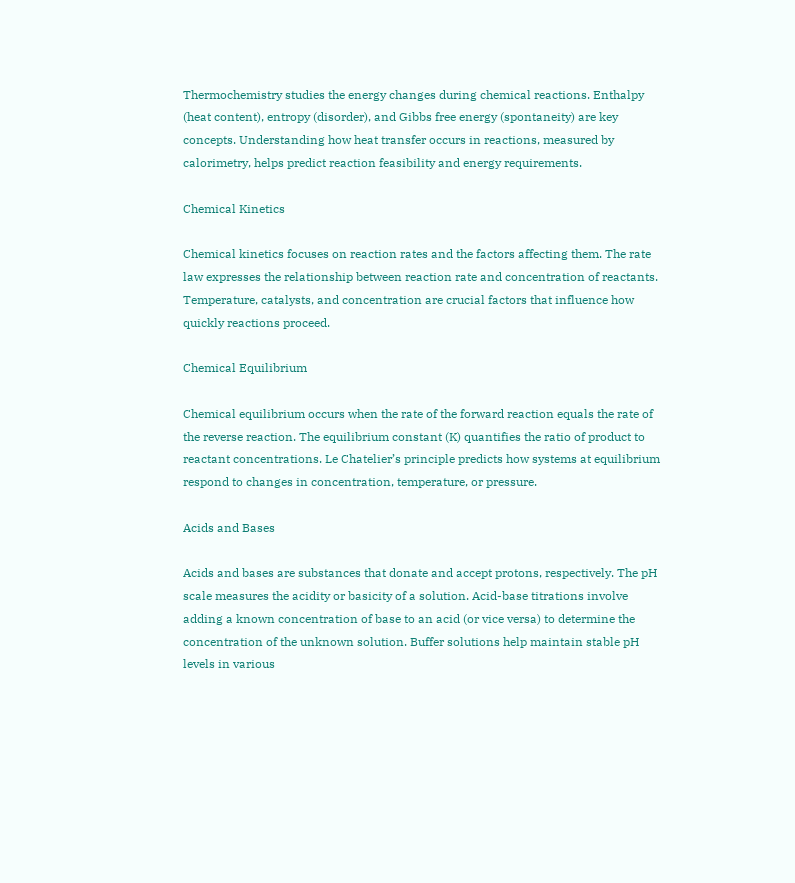Thermochemistry studies the energy changes during chemical reactions. Enthalpy (heat content), entropy (disorder), and Gibbs free energy (spontaneity) are key concepts. Understanding how heat transfer occurs in reactions, measured by calorimetry, helps predict reaction feasibility and energy requirements.

Chemical Kinetics

Chemical kinetics focuses on reaction rates and the factors affecting them. The rate law expresses the relationship between reaction rate and concentration of reactants. Temperature, catalysts, and concentration are crucial factors that influence how quickly reactions proceed.

Chemical Equilibrium

Chemical equilibrium occurs when the rate of the forward reaction equals the rate of the reverse reaction. The equilibrium constant (K) quantifies the ratio of product to reactant concentrations. Le Chatelier’s principle predicts how systems at equilibrium respond to changes in concentration, temperature, or pressure.

Acids and Bases

Acids and bases are substances that donate and accept protons, respectively. The pH scale measures the acidity or basicity of a solution. Acid-base titrations involve adding a known concentration of base to an acid (or vice versa) to determine the concentration of the unknown solution. Buffer solutions help maintain stable pH levels in various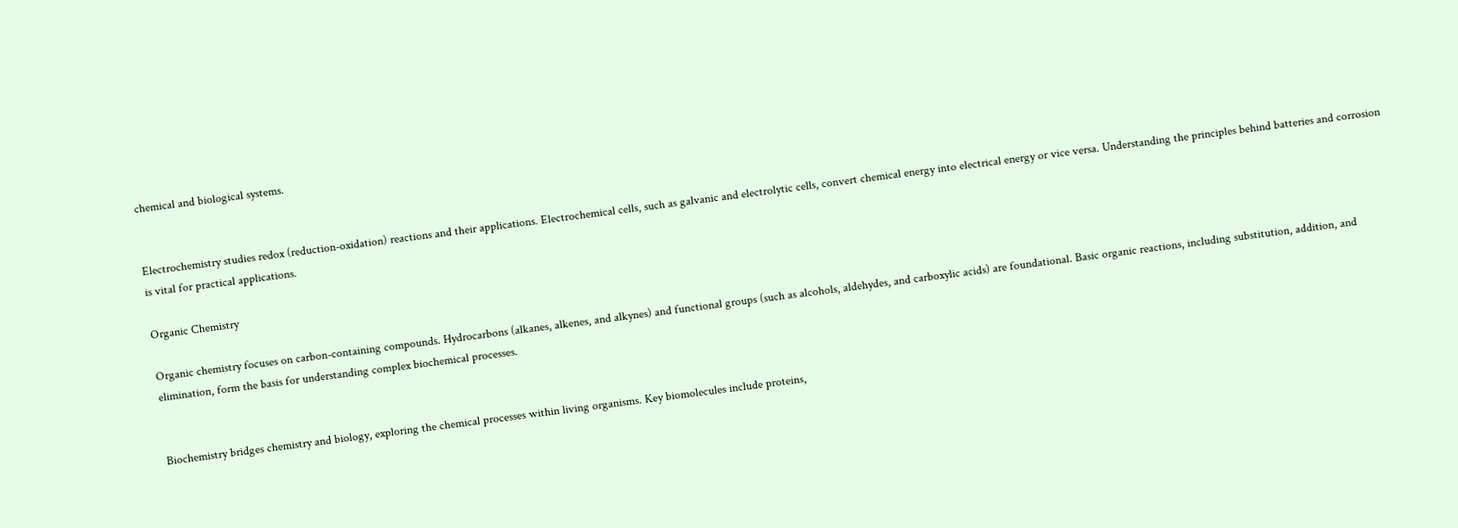chemical and biological systems.


Electrochemistry studies redox (reduction-oxidation) reactions and their applications. Electrochemical cells, such as galvanic and electrolytic cells, convert chemical energy into electrical energy or vice versa. Understanding the principles behind batteries and corrosion is vital for practical applications.

Organic Chemistry

Organic chemistry focuses on carbon-containing compounds. Hydrocarbons (alkanes, alkenes, and alkynes) and functional groups (such as alcohols, aldehydes, and carboxylic acids) are foundational. Basic organic reactions, including substitution, addition, and elimination, form the basis for understanding complex biochemical processes.


Biochemistry bridges chemistry and biology, exploring the chemical processes within living organisms. Key biomolecules include proteins,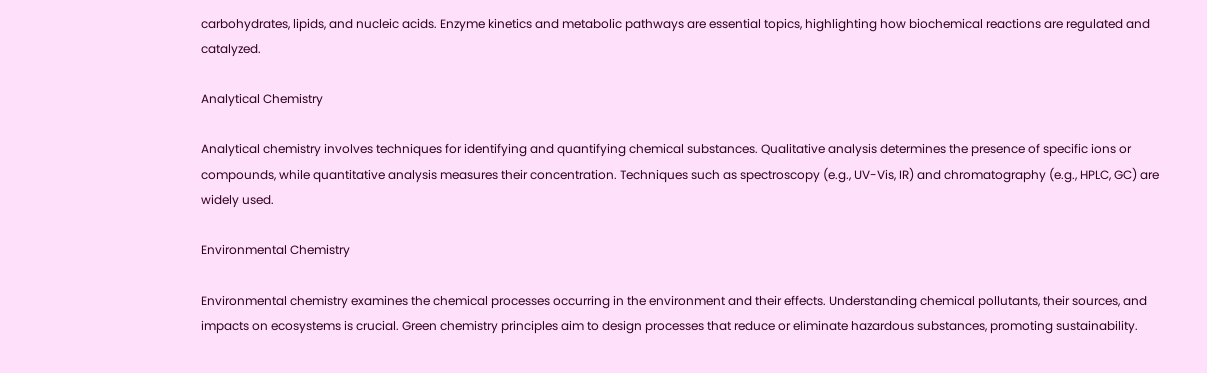carbohydrates, lipids, and nucleic acids. Enzyme kinetics and metabolic pathways are essential topics, highlighting how biochemical reactions are regulated and catalyzed.

Analytical Chemistry

Analytical chemistry involves techniques for identifying and quantifying chemical substances. Qualitative analysis determines the presence of specific ions or compounds, while quantitative analysis measures their concentration. Techniques such as spectroscopy (e.g., UV-Vis, IR) and chromatography (e.g., HPLC, GC) are widely used.

Environmental Chemistry

Environmental chemistry examines the chemical processes occurring in the environment and their effects. Understanding chemical pollutants, their sources, and impacts on ecosystems is crucial. Green chemistry principles aim to design processes that reduce or eliminate hazardous substances, promoting sustainability.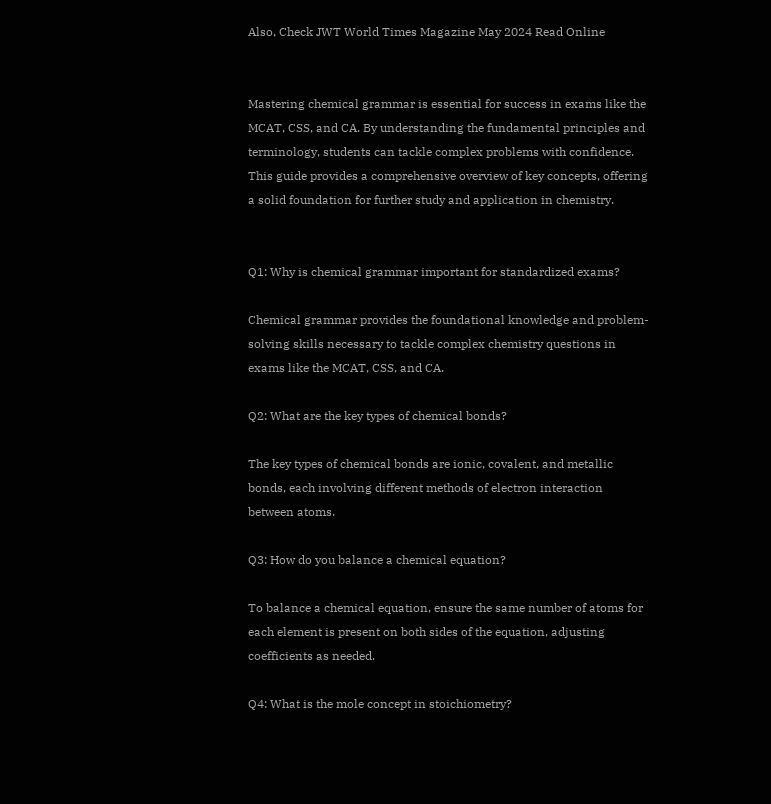Also, Check JWT World Times Magazine May 2024 Read Online


Mastering chemical grammar is essential for success in exams like the MCAT, CSS, and CA. By understanding the fundamental principles and terminology, students can tackle complex problems with confidence. This guide provides a comprehensive overview of key concepts, offering a solid foundation for further study and application in chemistry.


Q1: Why is chemical grammar important for standardized exams?

Chemical grammar provides the foundational knowledge and problem-solving skills necessary to tackle complex chemistry questions in exams like the MCAT, CSS, and CA.

Q2: What are the key types of chemical bonds?

The key types of chemical bonds are ionic, covalent, and metallic bonds, each involving different methods of electron interaction between atoms.

Q3: How do you balance a chemical equation?

To balance a chemical equation, ensure the same number of atoms for each element is present on both sides of the equation, adjusting coefficients as needed.

Q4: What is the mole concept in stoichiometry?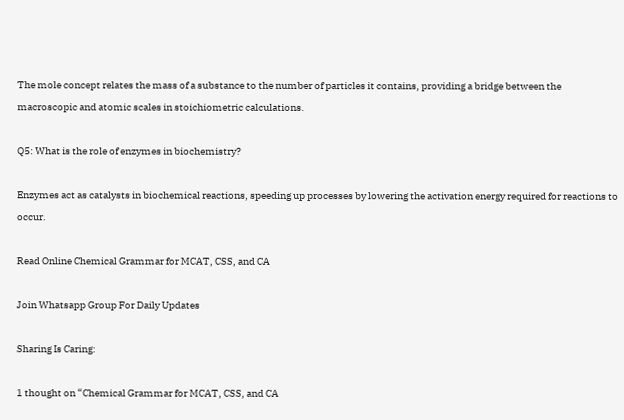The mole concept relates the mass of a substance to the number of particles it contains, providing a bridge between the macroscopic and atomic scales in stoichiometric calculations.

Q5: What is the role of enzymes in biochemistry?

Enzymes act as catalysts in biochemical reactions, speeding up processes by lowering the activation energy required for reactions to occur.

Read Online Chemical Grammar for MCAT, CSS, and CA

Join Whatsapp Group For Daily Updates

Sharing Is Caring:

1 thought on “Chemical Grammar for MCAT, CSS, and CA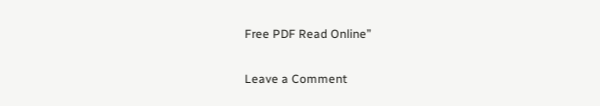Free PDF Read Online”

Leave a Comment